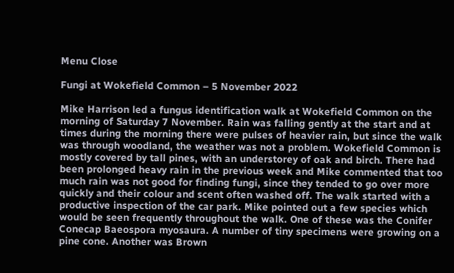Menu Close

Fungi at Wokefield Common – 5 November 2022

Mike Harrison led a fungus identification walk at Wokefield Common on the morning of Saturday 7 November. Rain was falling gently at the start and at times during the morning there were pulses of heavier rain, but since the walk was through woodland, the weather was not a problem. Wokefield Common is mostly covered by tall pines, with an understorey of oak and birch. There had been prolonged heavy rain in the previous week and Mike commented that too much rain was not good for finding fungi, since they tended to go over more quickly and their colour and scent often washed off. The walk started with a productive inspection of the car park. Mike pointed out a few species which would be seen frequently throughout the walk. One of these was the Conifer Conecap Baeospora myosaura. A number of tiny specimens were growing on a pine cone. Another was Brown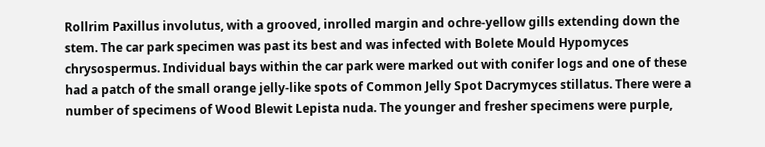Rollrim Paxillus involutus, with a grooved, inrolled margin and ochre-yellow gills extending down the stem. The car park specimen was past its best and was infected with Bolete Mould Hypomyces chrysospermus. Individual bays within the car park were marked out with conifer logs and one of these had a patch of the small orange jelly-like spots of Common Jelly Spot Dacrymyces stillatus. There were a number of specimens of Wood Blewit Lepista nuda. The younger and fresher specimens were purple,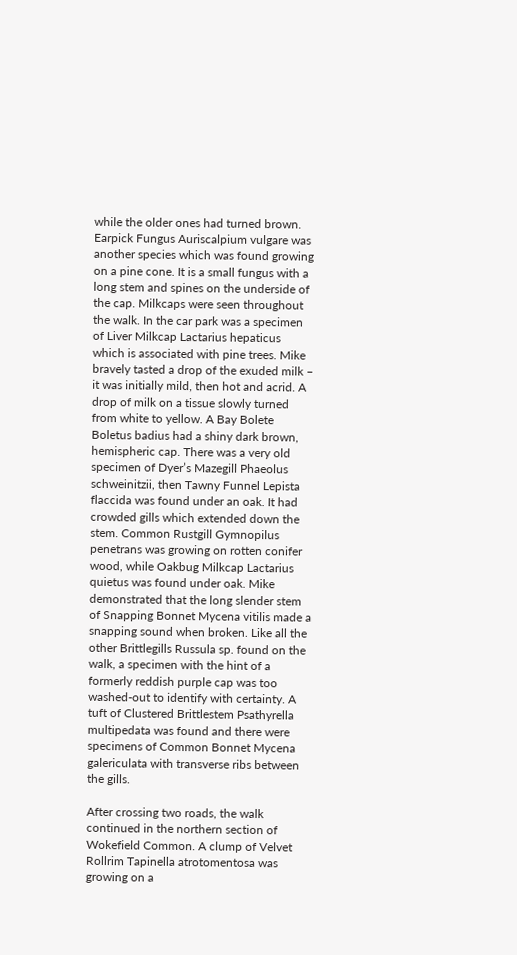while the older ones had turned brown. Earpick Fungus Auriscalpium vulgare was another species which was found growing on a pine cone. It is a small fungus with a long stem and spines on the underside of the cap. Milkcaps were seen throughout the walk. In the car park was a specimen of Liver Milkcap Lactarius hepaticus which is associated with pine trees. Mike bravely tasted a drop of the exuded milk – it was initially mild, then hot and acrid. A drop of milk on a tissue slowly turned from white to yellow. A Bay Bolete Boletus badius had a shiny dark brown, hemispheric cap. There was a very old specimen of Dyer’s Mazegill Phaeolus schweinitzii, then Tawny Funnel Lepista flaccida was found under an oak. It had crowded gills which extended down the stem. Common Rustgill Gymnopilus penetrans was growing on rotten conifer wood, while Oakbug Milkcap Lactarius quietus was found under oak. Mike demonstrated that the long slender stem of Snapping Bonnet Mycena vitilis made a snapping sound when broken. Like all the other Brittlegills Russula sp. found on the walk, a specimen with the hint of a formerly reddish purple cap was too washed-out to identify with certainty. A tuft of Clustered Brittlestem Psathyrella multipedata was found and there were specimens of Common Bonnet Mycena galericulata with transverse ribs between the gills.

After crossing two roads, the walk continued in the northern section of Wokefield Common. A clump of Velvet Rollrim Tapinella atrotomentosa was growing on a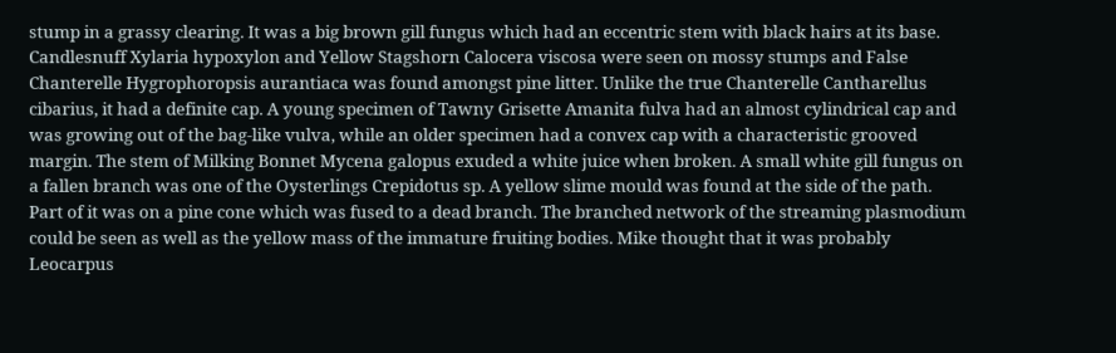stump in a grassy clearing. It was a big brown gill fungus which had an eccentric stem with black hairs at its base. Candlesnuff Xylaria hypoxylon and Yellow Stagshorn Calocera viscosa were seen on mossy stumps and False Chanterelle Hygrophoropsis aurantiaca was found amongst pine litter. Unlike the true Chanterelle Cantharellus cibarius, it had a definite cap. A young specimen of Tawny Grisette Amanita fulva had an almost cylindrical cap and was growing out of the bag-like vulva, while an older specimen had a convex cap with a characteristic grooved margin. The stem of Milking Bonnet Mycena galopus exuded a white juice when broken. A small white gill fungus on a fallen branch was one of the Oysterlings Crepidotus sp. A yellow slime mould was found at the side of the path. Part of it was on a pine cone which was fused to a dead branch. The branched network of the streaming plasmodium could be seen as well as the yellow mass of the immature fruiting bodies. Mike thought that it was probably Leocarpus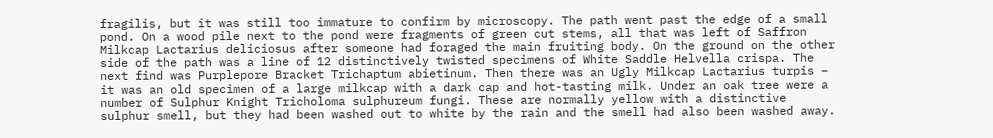fragilis, but it was still too immature to confirm by microscopy. The path went past the edge of a small pond. On a wood pile next to the pond were fragments of green cut stems, all that was left of Saffron Milkcap Lactarius deliciosus after someone had foraged the main fruiting body. On the ground on the other side of the path was a line of 12 distinctively twisted specimens of White Saddle Helvella crispa. The next find was Purplepore Bracket Trichaptum abietinum. Then there was an Ugly Milkcap Lactarius turpis – it was an old specimen of a large milkcap with a dark cap and hot-tasting milk. Under an oak tree were a number of Sulphur Knight Tricholoma sulphureum fungi. These are normally yellow with a distinctive sulphur smell, but they had been washed out to white by the rain and the smell had also been washed away.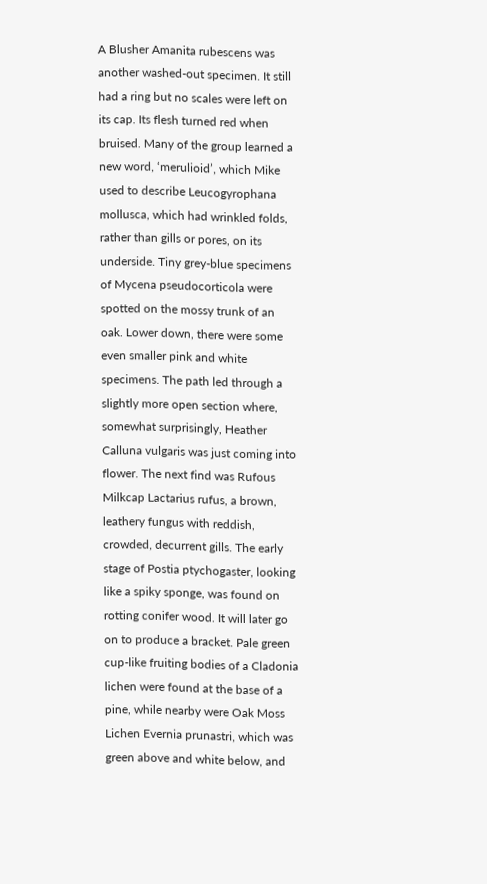A Blusher Amanita rubescens was another washed-out specimen. It still had a ring but no scales were left on its cap. Its flesh turned red when bruised. Many of the group learned a new word, ‘merulioid’, which Mike used to describe Leucogyrophana mollusca, which had wrinkled folds, rather than gills or pores, on its underside. Tiny grey-blue specimens of Mycena pseudocorticola were spotted on the mossy trunk of an oak. Lower down, there were some even smaller pink and white specimens. The path led through a slightly more open section where, somewhat surprisingly, Heather Calluna vulgaris was just coming into flower. The next find was Rufous Milkcap Lactarius rufus, a brown, leathery fungus with reddish, crowded, decurrent gills. The early stage of Postia ptychogaster, looking like a spiky sponge, was found on rotting conifer wood. It will later go on to produce a bracket. Pale green cup-like fruiting bodies of a Cladonia lichen were found at the base of a pine, while nearby were Oak Moss Lichen Evernia prunastri, which was green above and white below, and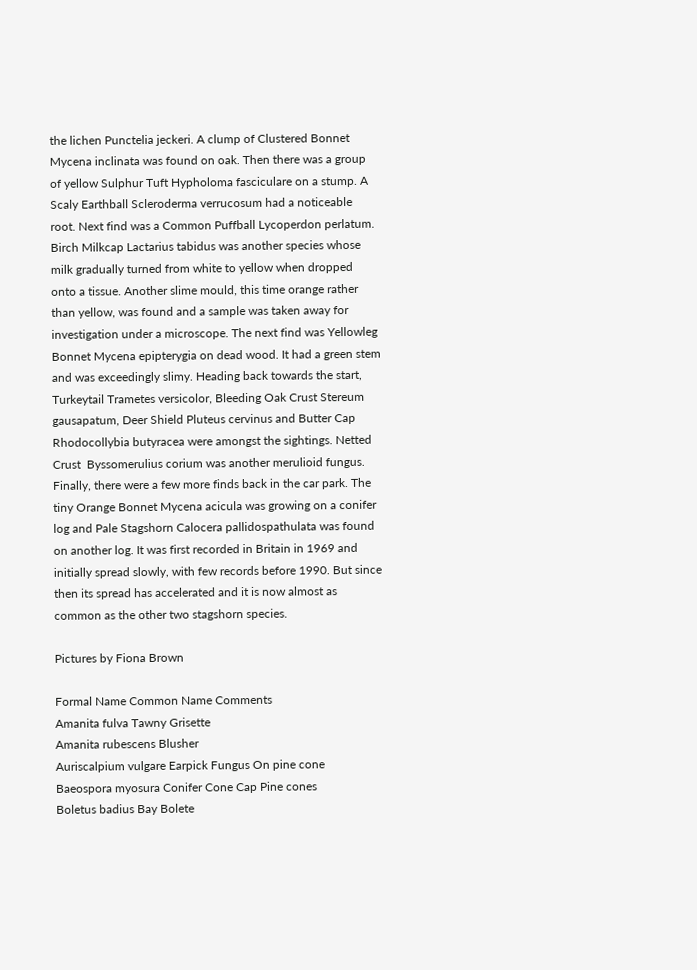the lichen Punctelia jeckeri. A clump of Clustered Bonnet Mycena inclinata was found on oak. Then there was a group of yellow Sulphur Tuft Hypholoma fasciculare on a stump. A Scaly Earthball Scleroderma verrucosum had a noticeable root. Next find was a Common Puffball Lycoperdon perlatum. Birch Milkcap Lactarius tabidus was another species whose milk gradually turned from white to yellow when dropped onto a tissue. Another slime mould, this time orange rather than yellow, was found and a sample was taken away for investigation under a microscope. The next find was Yellowleg Bonnet Mycena epipterygia on dead wood. It had a green stem and was exceedingly slimy. Heading back towards the start, Turkeytail Trametes versicolor, Bleeding Oak Crust Stereum gausapatum, Deer Shield Pluteus cervinus and Butter Cap Rhodocollybia butyracea were amongst the sightings. Netted Crust  Byssomerulius corium was another merulioid fungus. Finally, there were a few more finds back in the car park. The tiny Orange Bonnet Mycena acicula was growing on a conifer log and Pale Stagshorn Calocera pallidospathulata was found on another log. It was first recorded in Britain in 1969 and initially spread slowly, with few records before 1990. But since then its spread has accelerated and it is now almost as common as the other two stagshorn species.

Pictures by Fiona Brown

Formal Name Common Name Comments
Amanita fulva Tawny Grisette
Amanita rubescens Blusher
Auriscalpium vulgare Earpick Fungus On pine cone
Baeospora myosura Conifer Cone Cap Pine cones
Boletus badius Bay Bolete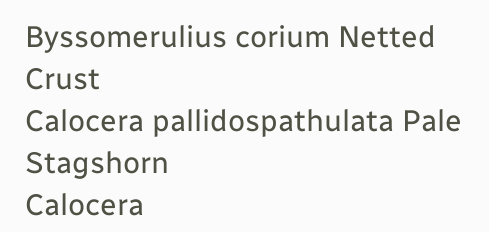Byssomerulius corium Netted Crust
Calocera pallidospathulata Pale Stagshorn
Calocera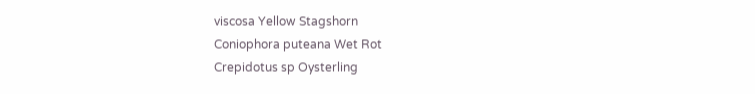viscosa Yellow Stagshorn
Coniophora puteana Wet Rot
Crepidotus sp Oysterling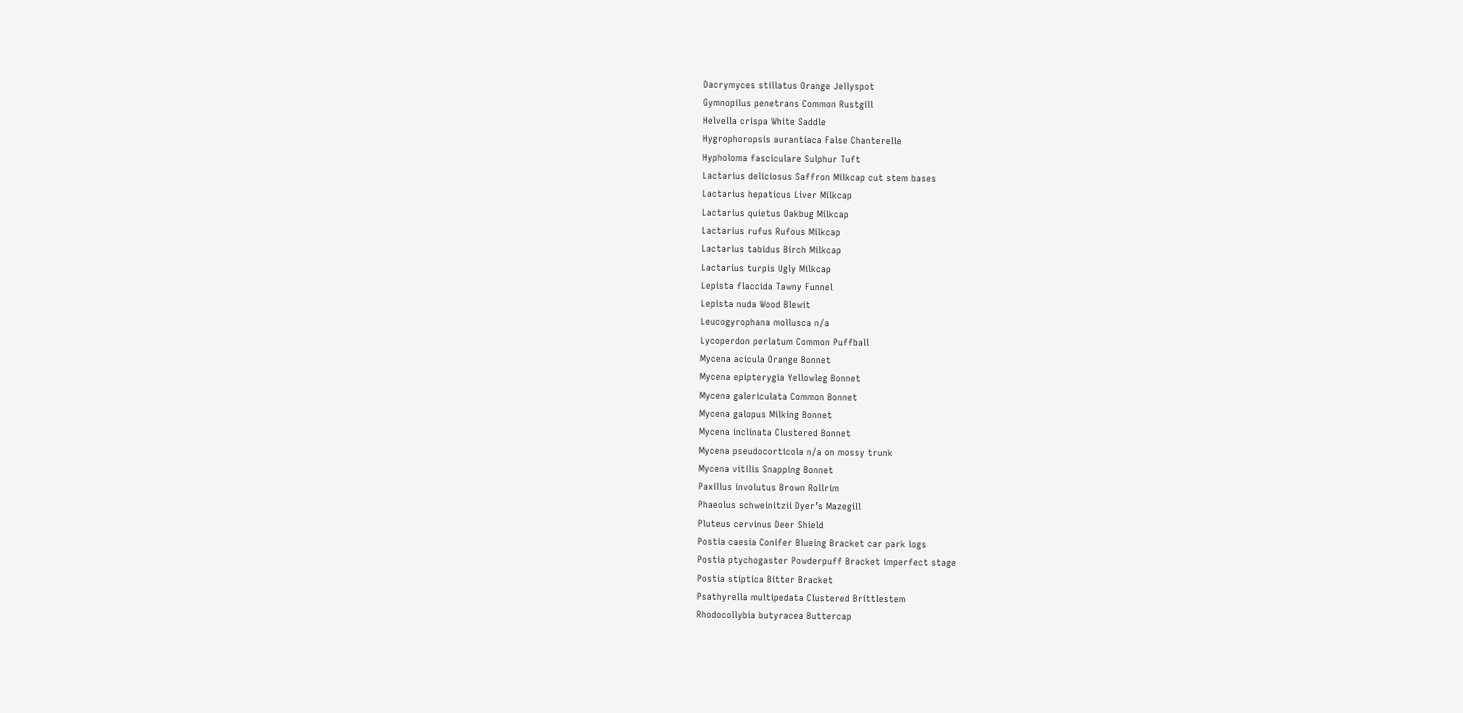Dacrymyces stillatus Orange Jellyspot
Gymnopilus penetrans Common Rustgill
Helvella crispa White Saddle
Hygrophoropsis aurantiaca False Chanterelle
Hypholoma fasciculare Sulphur Tuft
Lactarius deliciosus Saffron Milkcap cut stem bases
Lactarius hepaticus Liver Milkcap
Lactarius quietus Oakbug Milkcap
Lactarius rufus Rufous Milkcap
Lactarius tabidus Birch Milkcap
Lactarius turpis Ugly Milkcap
Lepista flaccida Tawny Funnel
Lepista nuda Wood Blewit
Leucogyrophana mollusca n/a
Lycoperdon perlatum Common Puffball
Mycena acicula Orange Bonnet
Mycena epipterygia Yellowleg Bonnet
Mycena galericulata Common Bonnet
Mycena galopus Milking Bonnet
Mycena inclinata Clustered Bonnet
Mycena pseudocorticola n/a on mossy trunk
Mycena vitilis Snapping Bonnet
Paxillus involutus Brown Rollrim
Phaeolus schweinitzii Dyer’s Mazegill
Pluteus cervinus Deer Shield
Postia caesia Conifer Blueing Bracket car park logs
Postia ptychogaster Powderpuff Bracket imperfect stage
Postia stiptica Bitter Bracket
Psathyrella multipedata Clustered Brittlestem
Rhodocollybia butyracea Buttercap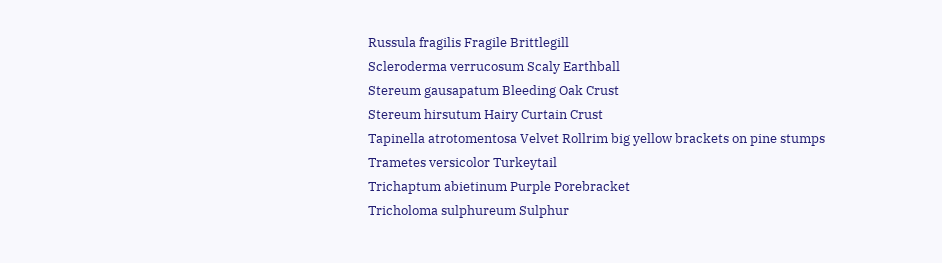Russula fragilis Fragile Brittlegill
Scleroderma verrucosum Scaly Earthball
Stereum gausapatum Bleeding Oak Crust
Stereum hirsutum Hairy Curtain Crust
Tapinella atrotomentosa Velvet Rollrim big yellow brackets on pine stumps
Trametes versicolor Turkeytail
Trichaptum abietinum Purple Porebracket
Tricholoma sulphureum Sulphur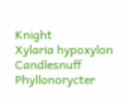Knight
Xylaria hypoxylon Candlesnuff
Phyllonorycter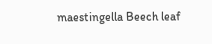maestingella Beech leaf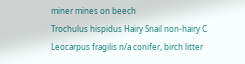miner mines on beech
Trochulus hispidus Hairy Snail non-hairy C
Leocarpus fragilis n/a conifer, birch litter